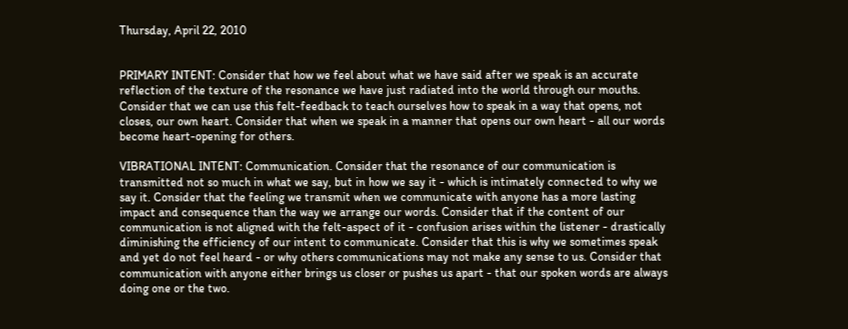Thursday, April 22, 2010


PRIMARY INTENT: Consider that how we feel about what we have said after we speak is an accurate reflection of the texture of the resonance we have just radiated into the world through our mouths. Consider that we can use this felt-feedback to teach ourselves how to speak in a way that opens, not closes, our own heart. Consider that when we speak in a manner that opens our own heart - all our words become heart-opening for others.

VIBRATIONAL INTENT: Communication. Consider that the resonance of our communication is transmitted not so much in what we say, but in how we say it - which is intimately connected to why we say it. Consider that the feeling we transmit when we communicate with anyone has a more lasting impact and consequence than the way we arrange our words. Consider that if the content of our communication is not aligned with the felt-aspect of it - confusion arises within the listener - drastically diminishing the efficiency of our intent to communicate. Consider that this is why we sometimes speak and yet do not feel heard - or why others communications may not make any sense to us. Consider that communication with anyone either brings us closer or pushes us apart - that our spoken words are always doing one or the two.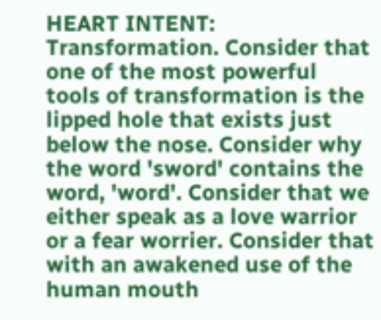HEART INTENT: Transformation. Consider that one of the most powerful tools of transformation is the lipped hole that exists just below the nose. Consider why the word 'sword' contains the word, 'word'. Consider that we either speak as a love warrior or a fear worrier. Consider that with an awakened use of the human mouth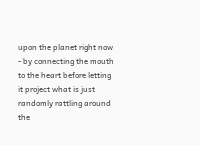upon the planet right now - by connecting the mouth to the heart before letting it project what is just randomly rattling around the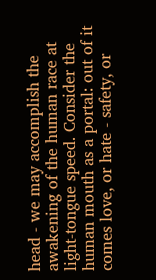head - we may accomplish the awakening of the human race at light-tongue speed. Consider the human mouth as a portal: out of it comes love, or hate - safety, or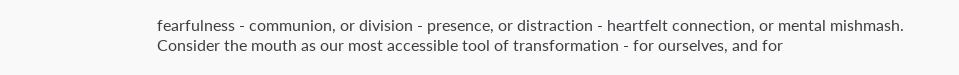fearfulness - communion, or division - presence, or distraction - heartfelt connection, or mental mishmash. Consider the mouth as our most accessible tool of transformation - for ourselves, and for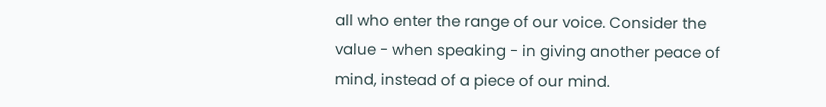all who enter the range of our voice. Consider the value - when speaking - in giving another peace of mind, instead of a piece of our mind.